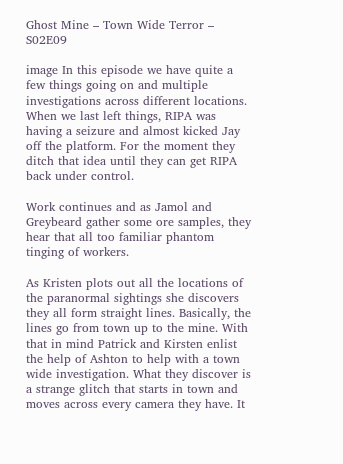Ghost Mine – Town Wide Terror – S02E09

image In this episode we have quite a few things going on and multiple investigations across different locations. When we last left things, RIPA was having a seizure and almost kicked Jay off the platform. For the moment they ditch that idea until they can get RIPA back under control.

Work continues and as Jamol and Greybeard gather some ore samples, they hear that all too familiar phantom tinging of workers.

As Kristen plots out all the locations of the paranormal sightings she discovers they all form straight lines. Basically, the lines go from town up to the mine. With that in mind Patrick and Kirsten enlist the help of Ashton to help with a town wide investigation. What they discover is a strange glitch that starts in town and moves across every camera they have. It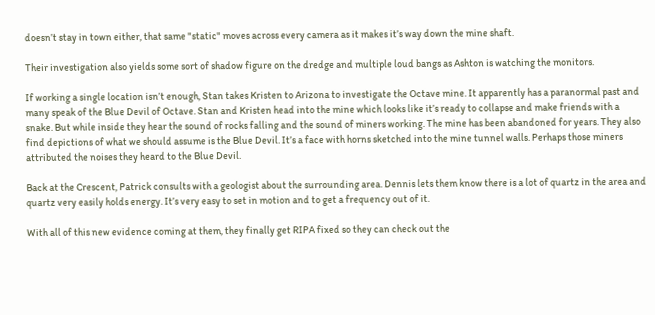doesn’t stay in town either, that same "static" moves across every camera as it makes it’s way down the mine shaft.

Their investigation also yields some sort of shadow figure on the dredge and multiple loud bangs as Ashton is watching the monitors.

If working a single location isn’t enough, Stan takes Kristen to Arizona to investigate the Octave mine. It apparently has a paranormal past and many speak of the Blue Devil of Octave. Stan and Kristen head into the mine which looks like it’s ready to collapse and make friends with a snake. But while inside they hear the sound of rocks falling and the sound of miners working. The mine has been abandoned for years. They also find depictions of what we should assume is the Blue Devil. It’s a face with horns sketched into the mine tunnel walls. Perhaps those miners attributed the noises they heard to the Blue Devil.

Back at the Crescent, Patrick consults with a geologist about the surrounding area. Dennis lets them know there is a lot of quartz in the area and quartz very easily holds energy. It’s very easy to set in motion and to get a frequency out of it.

With all of this new evidence coming at them, they finally get RIPA fixed so they can check out the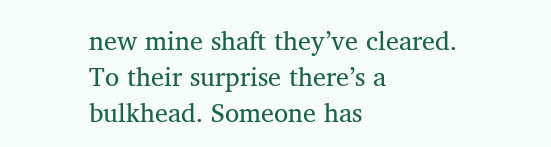new mine shaft they’ve cleared. To their surprise there’s a bulkhead. Someone has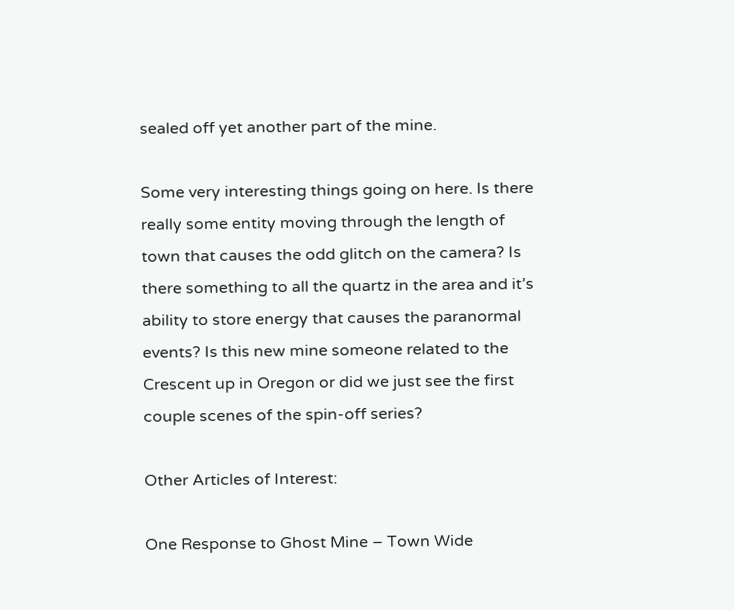sealed off yet another part of the mine.

Some very interesting things going on here. Is there really some entity moving through the length of town that causes the odd glitch on the camera? Is there something to all the quartz in the area and it’s ability to store energy that causes the paranormal events? Is this new mine someone related to the Crescent up in Oregon or did we just see the first couple scenes of the spin-off series?

Other Articles of Interest:

One Response to Ghost Mine – Town Wide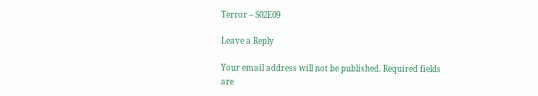Terror – S02E09

Leave a Reply

Your email address will not be published. Required fields are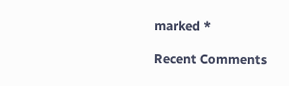marked *

Recent Comments